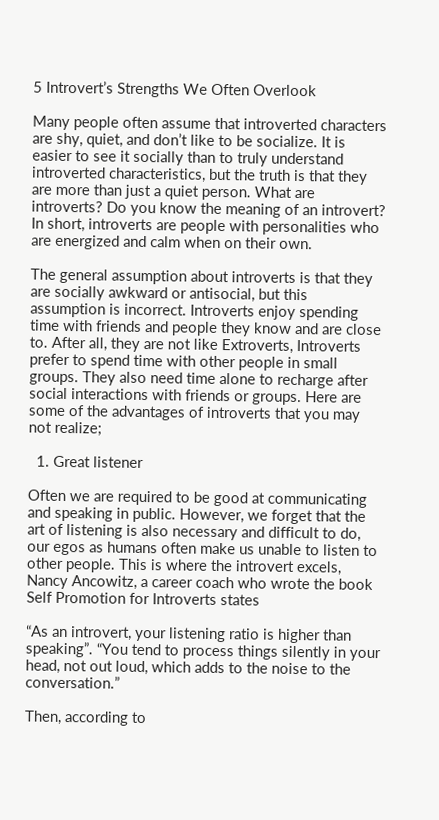5 Introvert’s Strengths We Often Overlook

Many people often assume that introverted characters are shy, quiet, and don’t like to be socialize. It is easier to see it socially than to truly understand introverted characteristics, but the truth is that they are more than just a quiet person. What are introverts? Do you know the meaning of an introvert? In short, introverts are people with personalities who are energized and calm when on their own.

The general assumption about introverts is that they are socially awkward or antisocial, but this assumption is incorrect. Introverts enjoy spending time with friends and people they know and are close to. After all, they are not like Extroverts, Introverts prefer to spend time with other people in small groups. They also need time alone to recharge after social interactions with friends or groups. Here are some of the advantages of introverts that you may not realize;

  1. Great listener

Often we are required to be good at communicating and speaking in public. However, we forget that the art of listening is also necessary and difficult to do, our egos as humans often make us unable to listen to other people. This is where the introvert excels, Nancy Ancowitz, a career coach who wrote the book Self Promotion for Introverts states

“As an introvert, your listening ratio is higher than speaking”. “You tend to process things silently in your head, not out loud, which adds to the noise to the conversation.”

Then, according to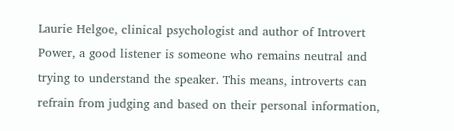Laurie Helgoe, clinical psychologist and author of Introvert Power, a good listener is someone who remains neutral and trying to understand the speaker. This means, introverts can refrain from judging and based on their personal information,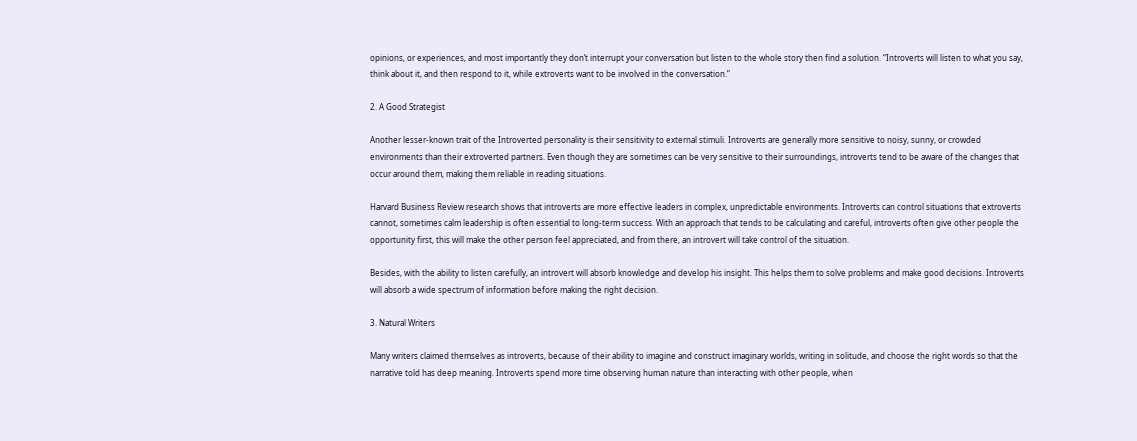opinions, or experiences, and most importantly they don’t interrupt your conversation but listen to the whole story then find a solution. “Introverts will listen to what you say, think about it, and then respond to it, while extroverts want to be involved in the conversation.”

2. A Good Strategist

Another lesser-known trait of the Introverted personality is their sensitivity to external stimuli. Introverts are generally more sensitive to noisy, sunny, or crowded environments than their extroverted partners. Even though they are sometimes can be very sensitive to their surroundings, introverts tend to be aware of the changes that occur around them, making them reliable in reading situations.

Harvard Business Review research shows that introverts are more effective leaders in complex, unpredictable environments. Introverts can control situations that extroverts cannot, sometimes calm leadership is often essential to long-term success. With an approach that tends to be calculating and careful, introverts often give other people the opportunity first, this will make the other person feel appreciated, and from there, an introvert will take control of the situation.

Besides, with the ability to listen carefully, an introvert will absorb knowledge and develop his insight. This helps them to solve problems and make good decisions. Introverts will absorb a wide spectrum of information before making the right decision.

3. Natural Writers

Many writers claimed themselves as introverts, because of their ability to imagine and construct imaginary worlds, writing in solitude, and choose the right words so that the narrative told has deep meaning. Introverts spend more time observing human nature than interacting with other people, when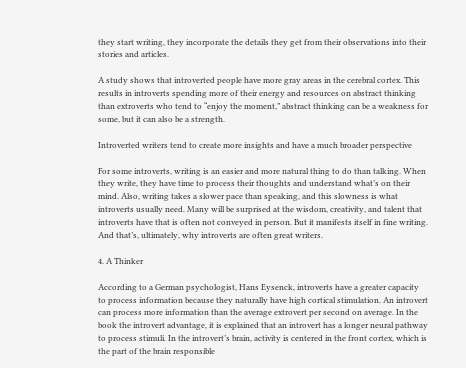they start writing, they incorporate the details they get from their observations into their stories and articles.

A study shows that introverted people have more gray areas in the cerebral cortex. This results in introverts spending more of their energy and resources on abstract thinking than extroverts who tend to “enjoy the moment,” abstract thinking can be a weakness for some, but it can also be a strength.

Introverted writers tend to create more insights and have a much broader perspective

For some introverts, writing is an easier and more natural thing to do than talking. When they write, they have time to process their thoughts and understand what’s on their mind. Also, writing takes a slower pace than speaking, and this slowness is what introverts usually need. Many will be surprised at the wisdom, creativity, and talent that introverts have that is often not conveyed in person. But it manifests itself in fine writing. And that’s, ultimately, why introverts are often great writers.

4. A Thinker

According to a German psychologist, Hans Eysenck, introverts have a greater capacity to process information because they naturally have high cortical stimulation. An introvert can process more information than the average extrovert per second on average. In the book the introvert advantage, it is explained that an introvert has a longer neural pathway to process stimuli. In the introvert’s brain, activity is centered in the front cortex, which is the part of the brain responsible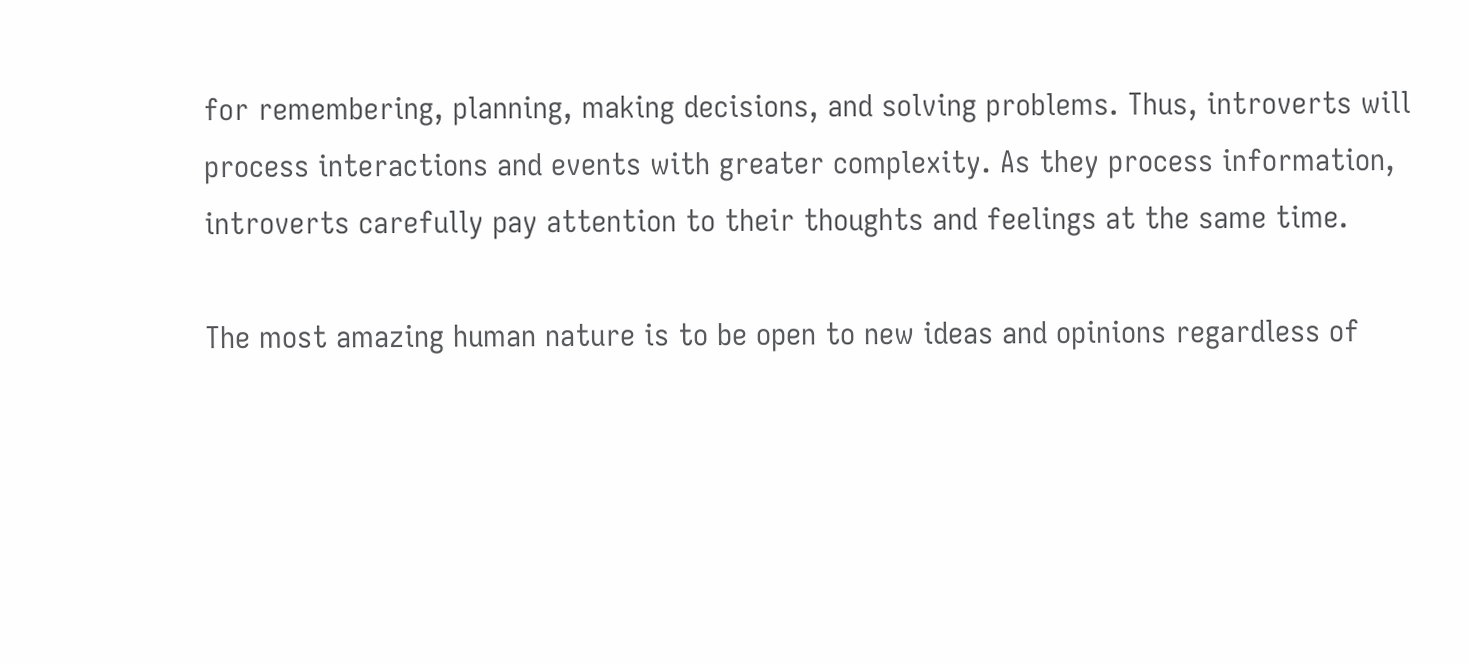for remembering, planning, making decisions, and solving problems. Thus, introverts will process interactions and events with greater complexity. As they process information, introverts carefully pay attention to their thoughts and feelings at the same time.

The most amazing human nature is to be open to new ideas and opinions regardless of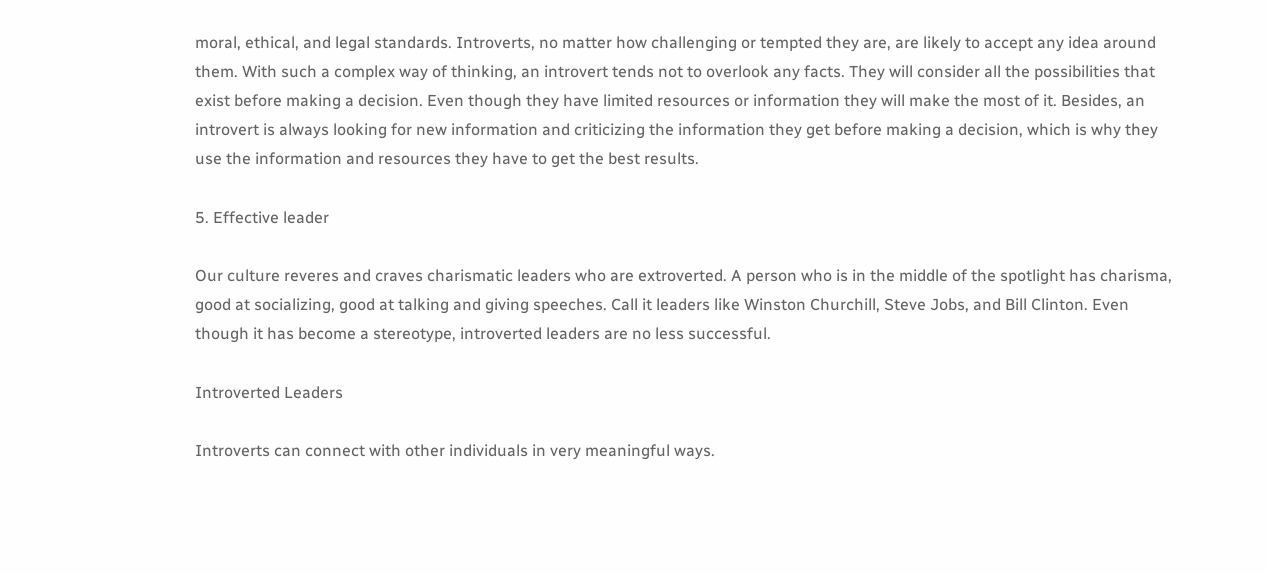moral, ethical, and legal standards. Introverts, no matter how challenging or tempted they are, are likely to accept any idea around them. With such a complex way of thinking, an introvert tends not to overlook any facts. They will consider all the possibilities that exist before making a decision. Even though they have limited resources or information they will make the most of it. Besides, an introvert is always looking for new information and criticizing the information they get before making a decision, which is why they use the information and resources they have to get the best results.

5. Effective leader

Our culture reveres and craves charismatic leaders who are extroverted. A person who is in the middle of the spotlight has charisma, good at socializing, good at talking and giving speeches. Call it leaders like Winston Churchill, Steve Jobs, and Bill Clinton. Even though it has become a stereotype, introverted leaders are no less successful.

Introverted Leaders

Introverts can connect with other individuals in very meaningful ways.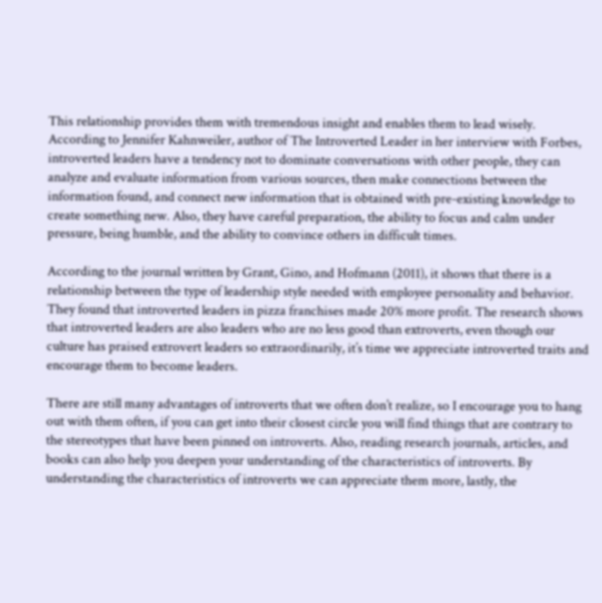This relationship provides them with tremendous insight and enables them to lead wisely. According to Jennifer Kahnweiler, author of The Introverted Leader in her interview with Forbes, introverted leaders have a tendency not to dominate conversations with other people, they can analyze and evaluate information from various sources, then make connections between the information found, and connect new information that is obtained with pre-existing knowledge to create something new. Also, they have careful preparation, the ability to focus and calm under pressure, being humble, and the ability to convince others in difficult times.

According to the journal written by Grant, Gino, and Hofmann (2011), it shows that there is a relationship between the type of leadership style needed with employee personality and behavior. They found that introverted leaders in pizza franchises made 20% more profit. The research shows that introverted leaders are also leaders who are no less good than extroverts, even though our culture has praised extrovert leaders so extraordinarily, it’s time we appreciate introverted traits and encourage them to become leaders.

There are still many advantages of introverts that we often don’t realize, so I encourage you to hang out with them often, if you can get into their closest circle you will find things that are contrary to the stereotypes that have been pinned on introverts. Also, reading research journals, articles, and books can also help you deepen your understanding of the characteristics of introverts. By understanding the characteristics of introverts we can appreciate them more, lastly, the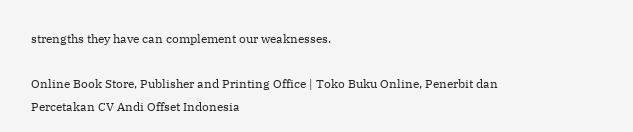strengths they have can complement our weaknesses.

Online Book Store, Publisher and Printing Office | Toko Buku Online, Penerbit dan Percetakan CV Andi Offset Indonesia